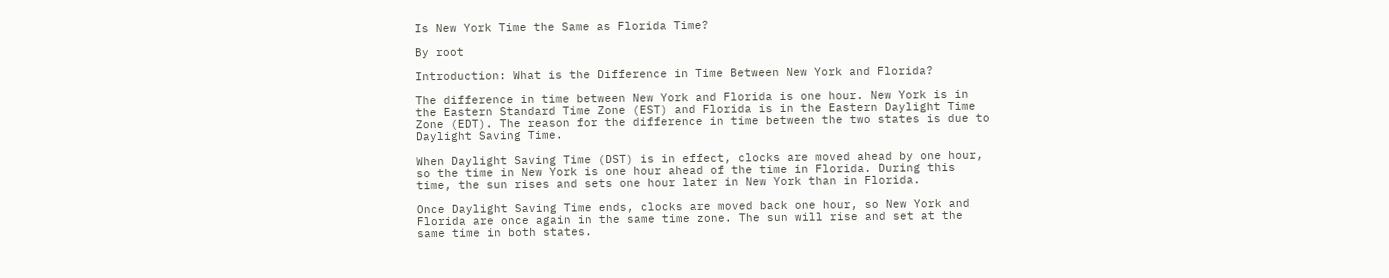Is New York Time the Same as Florida Time?

By root

Introduction: What is the Difference in Time Between New York and Florida?

The difference in time between New York and Florida is one hour. New York is in the Eastern Standard Time Zone (EST) and Florida is in the Eastern Daylight Time Zone (EDT). The reason for the difference in time between the two states is due to Daylight Saving Time.

When Daylight Saving Time (DST) is in effect, clocks are moved ahead by one hour, so the time in New York is one hour ahead of the time in Florida. During this time, the sun rises and sets one hour later in New York than in Florida.

Once Daylight Saving Time ends, clocks are moved back one hour, so New York and Florida are once again in the same time zone. The sun will rise and set at the same time in both states.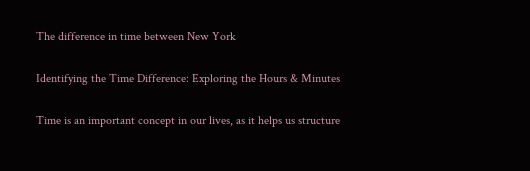The difference in time between New York

Identifying the Time Difference: Exploring the Hours & Minutes

Time is an important concept in our lives, as it helps us structure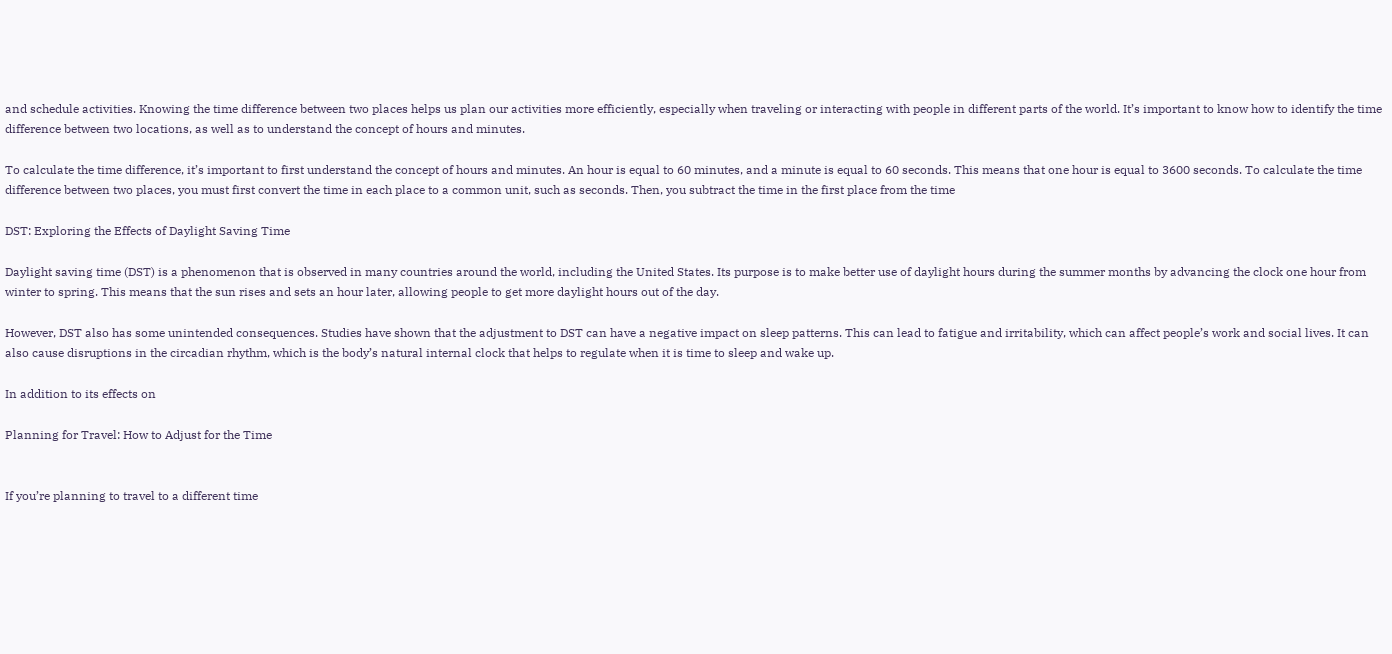and schedule activities. Knowing the time difference between two places helps us plan our activities more efficiently, especially when traveling or interacting with people in different parts of the world. It’s important to know how to identify the time difference between two locations, as well as to understand the concept of hours and minutes.

To calculate the time difference, it’s important to first understand the concept of hours and minutes. An hour is equal to 60 minutes, and a minute is equal to 60 seconds. This means that one hour is equal to 3600 seconds. To calculate the time difference between two places, you must first convert the time in each place to a common unit, such as seconds. Then, you subtract the time in the first place from the time

DST: Exploring the Effects of Daylight Saving Time

Daylight saving time (DST) is a phenomenon that is observed in many countries around the world, including the United States. Its purpose is to make better use of daylight hours during the summer months by advancing the clock one hour from winter to spring. This means that the sun rises and sets an hour later, allowing people to get more daylight hours out of the day.

However, DST also has some unintended consequences. Studies have shown that the adjustment to DST can have a negative impact on sleep patterns. This can lead to fatigue and irritability, which can affect people’s work and social lives. It can also cause disruptions in the circadian rhythm, which is the body’s natural internal clock that helps to regulate when it is time to sleep and wake up.

In addition to its effects on

Planning for Travel: How to Adjust for the Time


If you’re planning to travel to a different time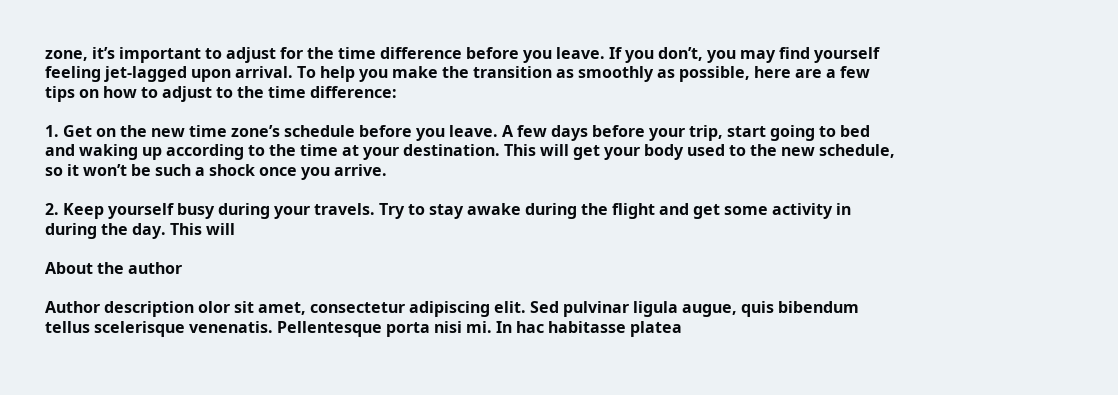zone, it’s important to adjust for the time difference before you leave. If you don’t, you may find yourself feeling jet-lagged upon arrival. To help you make the transition as smoothly as possible, here are a few tips on how to adjust to the time difference:

1. Get on the new time zone’s schedule before you leave. A few days before your trip, start going to bed and waking up according to the time at your destination. This will get your body used to the new schedule, so it won’t be such a shock once you arrive.

2. Keep yourself busy during your travels. Try to stay awake during the flight and get some activity in during the day. This will

About the author

Author description olor sit amet, consectetur adipiscing elit. Sed pulvinar ligula augue, quis bibendum tellus scelerisque venenatis. Pellentesque porta nisi mi. In hac habitasse platea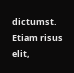dictumst. Etiam risus elit,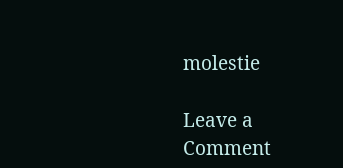molestie

Leave a Comment